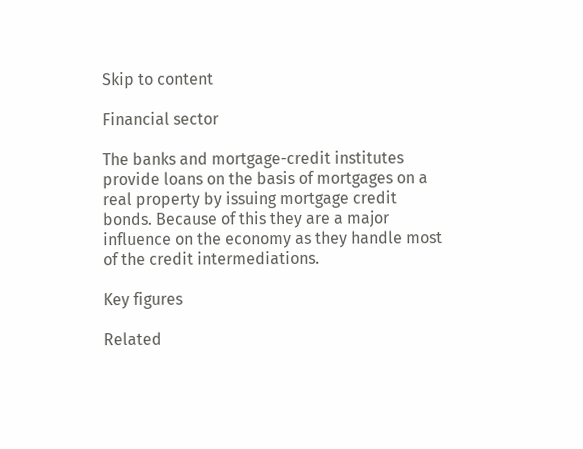Skip to content

Financial sector

The banks and mortgage-credit institutes provide loans on the basis of mortgages on a real property by issuing mortgage credit bonds. Because of this they are a major influence on the economy as they handle most of the credit intermediations.

Key figures

Related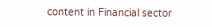content in Financial sector